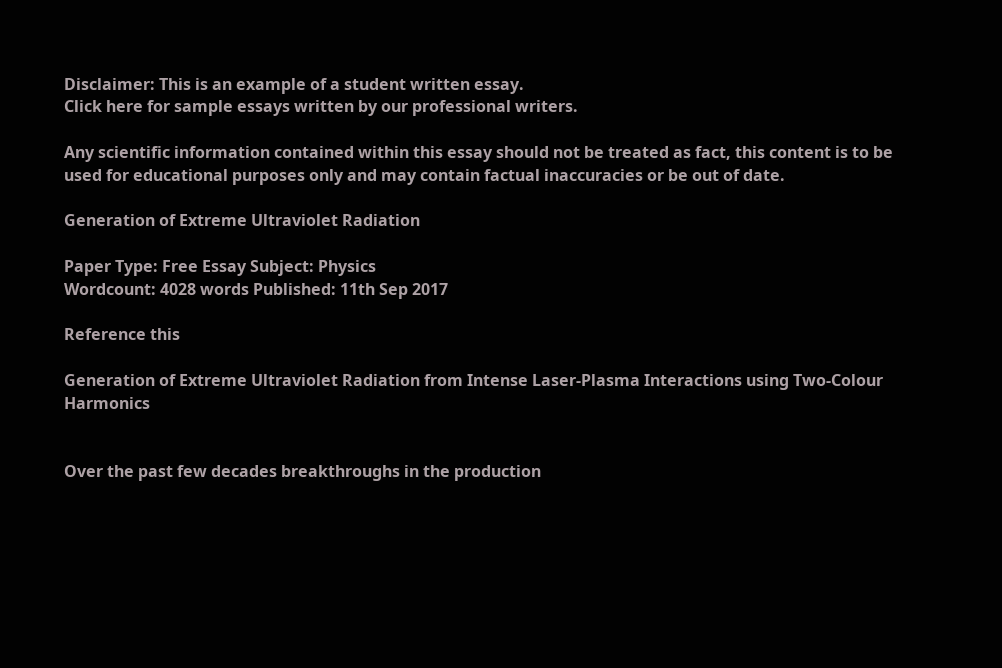Disclaimer: This is an example of a student written essay.
Click here for sample essays written by our professional writers.

Any scientific information contained within this essay should not be treated as fact, this content is to be used for educational purposes only and may contain factual inaccuracies or be out of date.

Generation of Extreme Ultraviolet Radiation

Paper Type: Free Essay Subject: Physics
Wordcount: 4028 words Published: 11th Sep 2017

Reference this

Generation of Extreme Ultraviolet Radiation from Intense Laser-Plasma Interactions using Two-Colour Harmonics


Over the past few decades breakthroughs in the production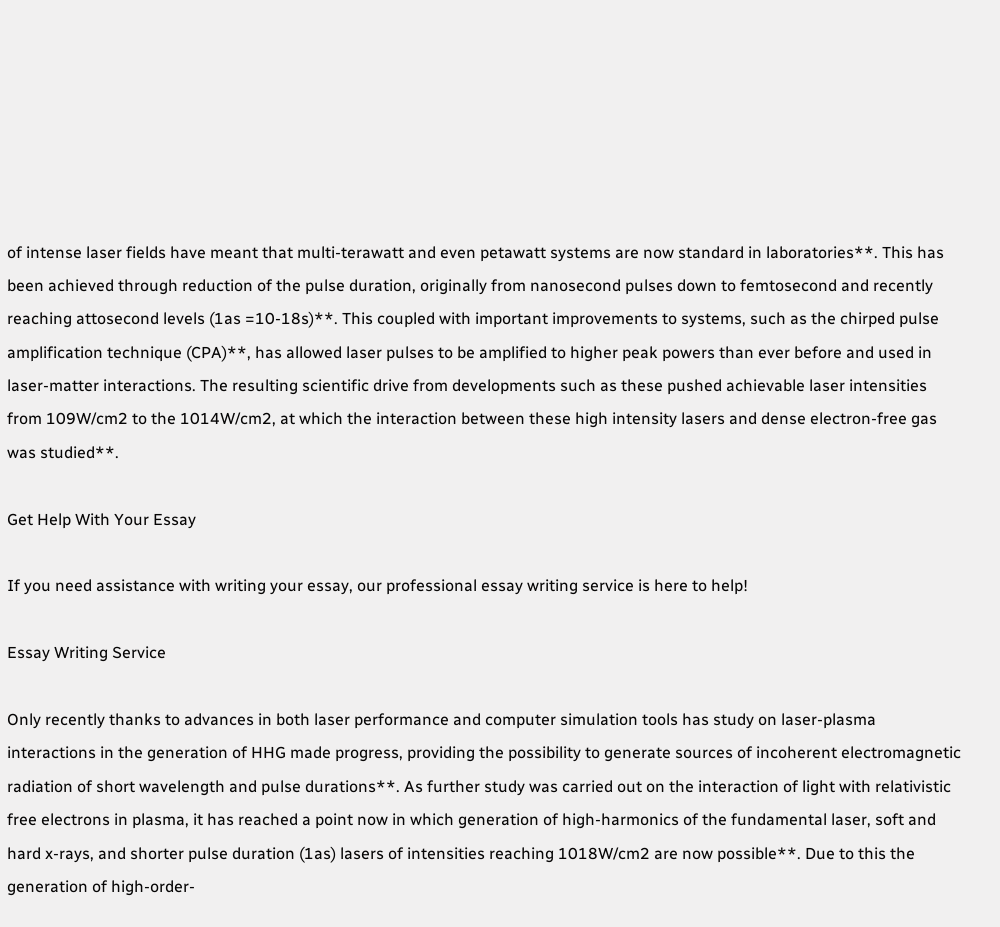of intense laser fields have meant that multi-terawatt and even petawatt systems are now standard in laboratories**. This has been achieved through reduction of the pulse duration, originally from nanosecond pulses down to femtosecond and recently reaching attosecond levels (1as =10-18s)**. This coupled with important improvements to systems, such as the chirped pulse amplification technique (CPA)**, has allowed laser pulses to be amplified to higher peak powers than ever before and used in laser-matter interactions. The resulting scientific drive from developments such as these pushed achievable laser intensities from 109W/cm2 to the 1014W/cm2, at which the interaction between these high intensity lasers and dense electron-free gas was studied**.

Get Help With Your Essay

If you need assistance with writing your essay, our professional essay writing service is here to help!

Essay Writing Service

Only recently thanks to advances in both laser performance and computer simulation tools has study on laser-plasma interactions in the generation of HHG made progress, providing the possibility to generate sources of incoherent electromagnetic radiation of short wavelength and pulse durations**. As further study was carried out on the interaction of light with relativistic free electrons in plasma, it has reached a point now in which generation of high-harmonics of the fundamental laser, soft and hard x-rays, and shorter pulse duration (1as) lasers of intensities reaching 1018W/cm2 are now possible**. Due to this the generation of high-order-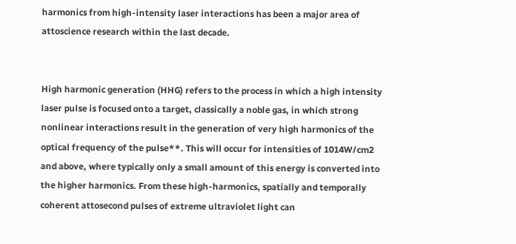harmonics from high-intensity laser interactions has been a major area of attoscience research within the last decade.


High harmonic generation (HHG) refers to the process in which a high intensity laser pulse is focused onto a target, classically a noble gas, in which strong nonlinear interactions result in the generation of very high harmonics of the optical frequency of the pulse**. This will occur for intensities of 1014W/cm2 and above, where typically only a small amount of this energy is converted into the higher harmonics. From these high-harmonics, spatially and temporally coherent attosecond pulses of extreme ultraviolet light can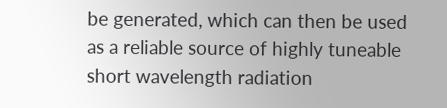be generated, which can then be used as a reliable source of highly tuneable short wavelength radiation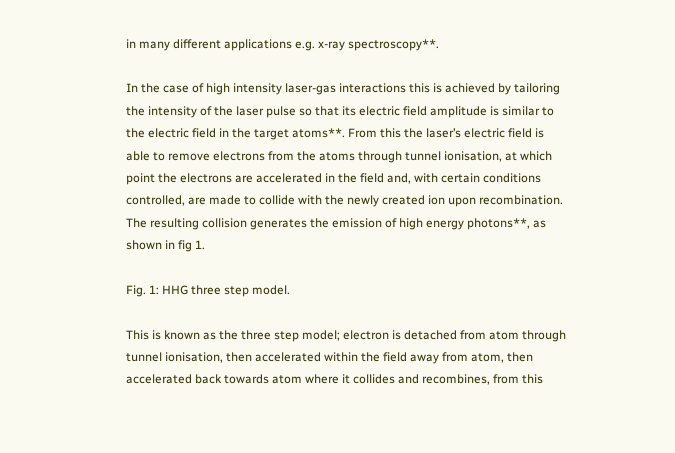in many different applications e.g. x-ray spectroscopy**.

In the case of high intensity laser-gas interactions this is achieved by tailoring the intensity of the laser pulse so that its electric field amplitude is similar to the electric field in the target atoms**. From this the laser’s electric field is able to remove electrons from the atoms through tunnel ionisation, at which point the electrons are accelerated in the field and, with certain conditions controlled, are made to collide with the newly created ion upon recombination. The resulting collision generates the emission of high energy photons**, as shown in fig 1.

Fig. 1: HHG three step model.

This is known as the three step model; electron is detached from atom through tunnel ionisation, then accelerated within the field away from atom, then accelerated back towards atom where it collides and recombines, from this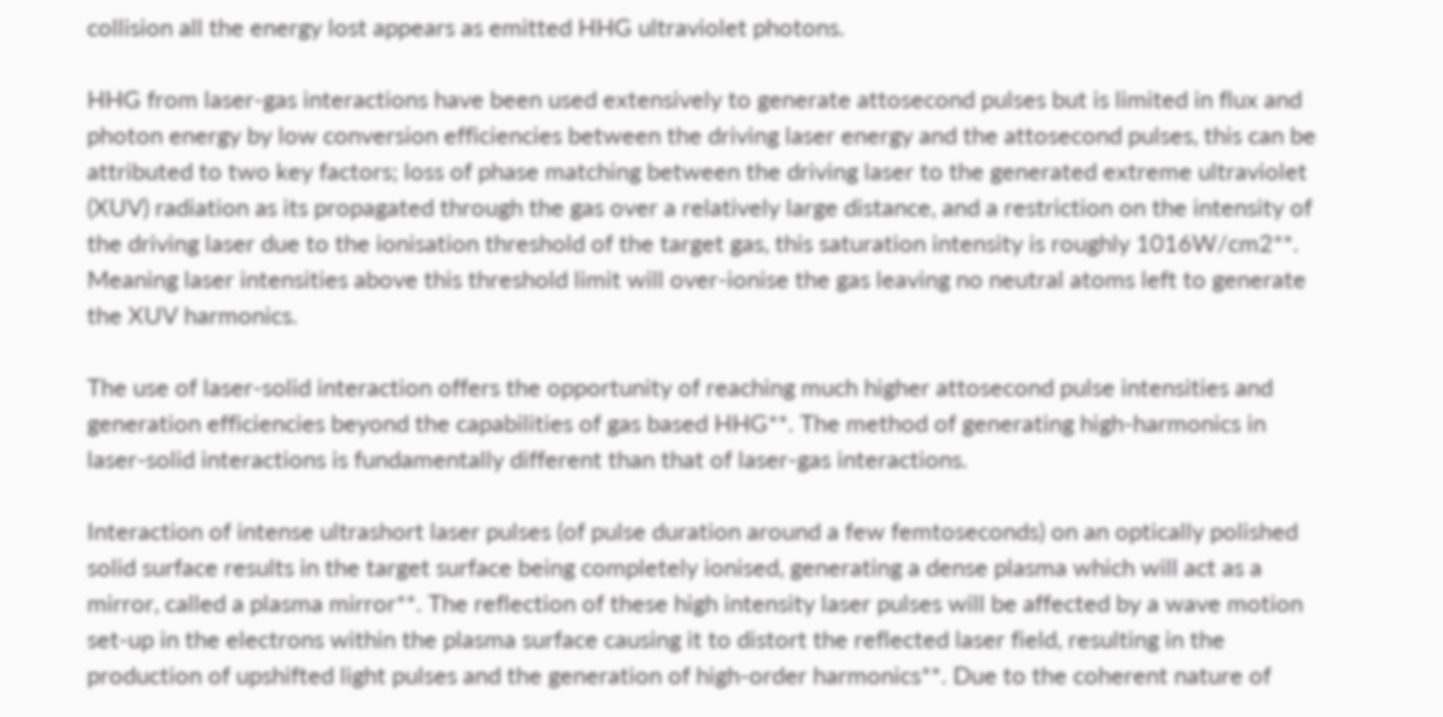collision all the energy lost appears as emitted HHG ultraviolet photons.

HHG from laser-gas interactions have been used extensively to generate attosecond pulses but is limited in flux and photon energy by low conversion efficiencies between the driving laser energy and the attosecond pulses, this can be attributed to two key factors; loss of phase matching between the driving laser to the generated extreme ultraviolet (XUV) radiation as its propagated through the gas over a relatively large distance, and a restriction on the intensity of the driving laser due to the ionisation threshold of the target gas, this saturation intensity is roughly 1016W/cm2**. Meaning laser intensities above this threshold limit will over-ionise the gas leaving no neutral atoms left to generate the XUV harmonics.

The use of laser-solid interaction offers the opportunity of reaching much higher attosecond pulse intensities and generation efficiencies beyond the capabilities of gas based HHG**. The method of generating high-harmonics in laser-solid interactions is fundamentally different than that of laser-gas interactions.

Interaction of intense ultrashort laser pulses (of pulse duration around a few femtoseconds) on an optically polished solid surface results in the target surface being completely ionised, generating a dense plasma which will act as a mirror, called a plasma mirror**. The reflection of these high intensity laser pulses will be affected by a wave motion set-up in the electrons within the plasma surface causing it to distort the reflected laser field, resulting in the production of upshifted light pulses and the generation of high-order harmonics**. Due to the coherent nature of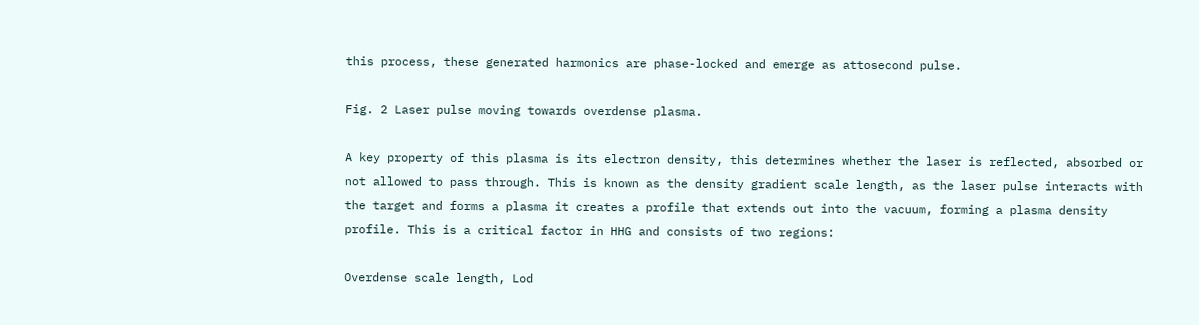this process, these generated harmonics are phase-locked and emerge as attosecond pulse.

Fig. 2 Laser pulse moving towards overdense plasma.

A key property of this plasma is its electron density, this determines whether the laser is reflected, absorbed or not allowed to pass through. This is known as the density gradient scale length, as the laser pulse interacts with the target and forms a plasma it creates a profile that extends out into the vacuum, forming a plasma density profile. This is a critical factor in HHG and consists of two regions:

Overdense scale length, Lod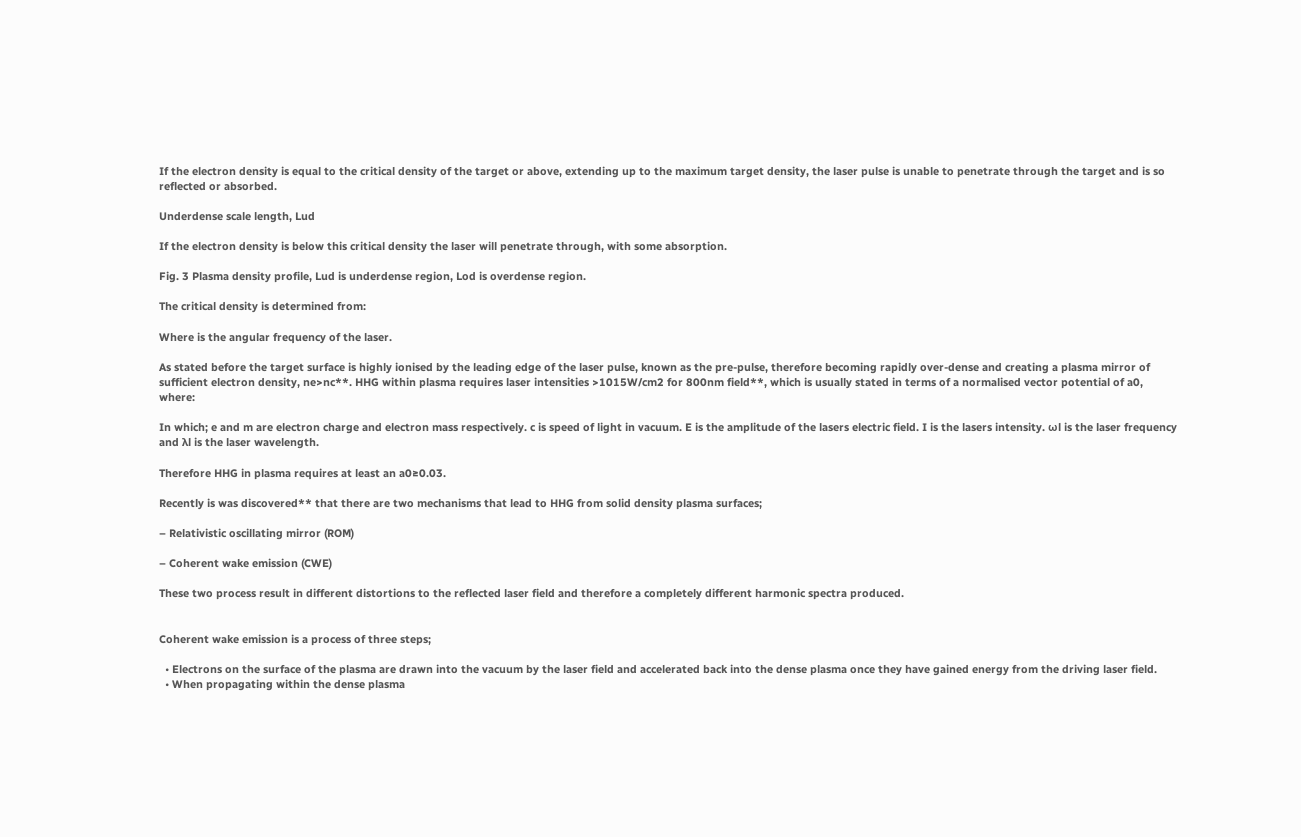If the electron density is equal to the critical density of the target or above, extending up to the maximum target density, the laser pulse is unable to penetrate through the target and is so reflected or absorbed.

Underdense scale length, Lud

If the electron density is below this critical density the laser will penetrate through, with some absorption.

Fig. 3 Plasma density profile, Lud is underdense region, Lod is overdense region.

The critical density is determined from:

Where is the angular frequency of the laser.

As stated before the target surface is highly ionised by the leading edge of the laser pulse, known as the pre-pulse, therefore becoming rapidly over-dense and creating a plasma mirror of sufficient electron density, ne>nc**. HHG within plasma requires laser intensities >1015W/cm2 for 800nm field**, which is usually stated in terms of a normalised vector potential of a0, where:

In which; e and m are electron charge and electron mass respectively. c is speed of light in vacuum. E is the amplitude of the lasers electric field. I is the lasers intensity. ωl is the laser frequency and λl is the laser wavelength.

Therefore HHG in plasma requires at least an a0≥0.03.

Recently is was discovered** that there are two mechanisms that lead to HHG from solid density plasma surfaces;

– Relativistic oscillating mirror (ROM)

– Coherent wake emission (CWE)

These two process result in different distortions to the reflected laser field and therefore a completely different harmonic spectra produced.


Coherent wake emission is a process of three steps;

  • Electrons on the surface of the plasma are drawn into the vacuum by the laser field and accelerated back into the dense plasma once they have gained energy from the driving laser field.
  • When propagating within the dense plasma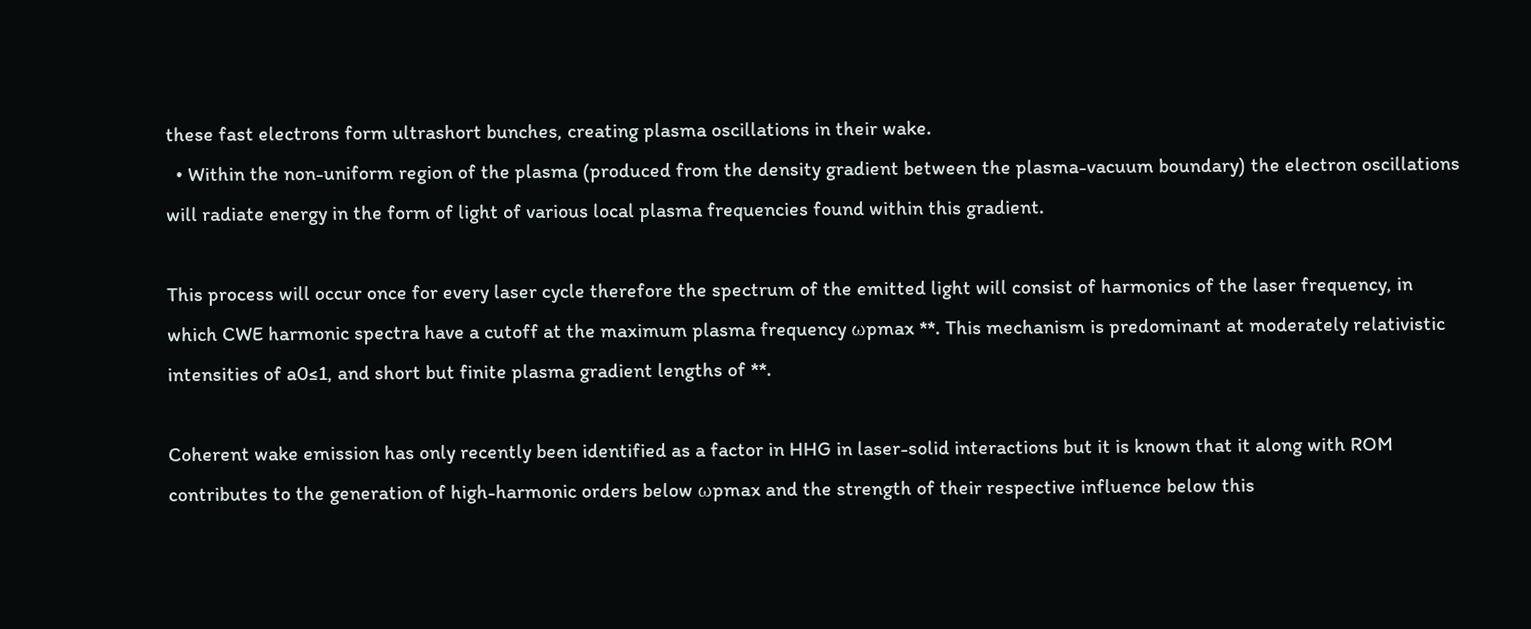these fast electrons form ultrashort bunches, creating plasma oscillations in their wake.
  • Within the non-uniform region of the plasma (produced from the density gradient between the plasma-vacuum boundary) the electron oscillations will radiate energy in the form of light of various local plasma frequencies found within this gradient.

This process will occur once for every laser cycle therefore the spectrum of the emitted light will consist of harmonics of the laser frequency, in which CWE harmonic spectra have a cutoff at the maximum plasma frequency ωpmax **. This mechanism is predominant at moderately relativistic intensities of a0≤1, and short but finite plasma gradient lengths of **.

Coherent wake emission has only recently been identified as a factor in HHG in laser-solid interactions but it is known that it along with ROM contributes to the generation of high-harmonic orders below ωpmax and the strength of their respective influence below this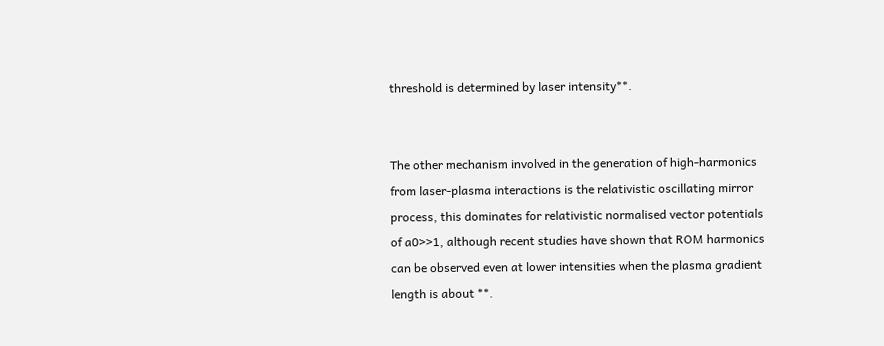threshold is determined by laser intensity**.


The other mechanism involved in the generation of high-harmonics from laser-plasma interactions is the relativistic oscillating mirror process, this dominates for relativistic normalised vector potentials of a0>>1, although recent studies have shown that ROM harmonics can be observed even at lower intensities when the plasma gradient length is about **.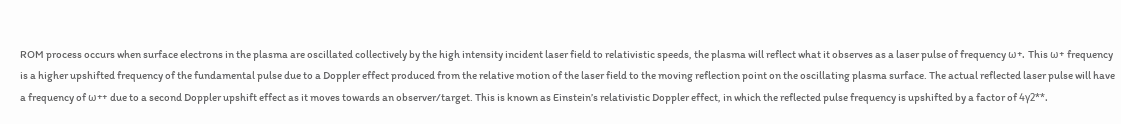ROM process occurs when surface electrons in the plasma are oscillated collectively by the high intensity incident laser field to relativistic speeds, the plasma will reflect what it observes as a laser pulse of frequency ω+. This ω+ frequency is a higher upshifted frequency of the fundamental pulse due to a Doppler effect produced from the relative motion of the laser field to the moving reflection point on the oscillating plasma surface. The actual reflected laser pulse will have a frequency of ω++ due to a second Doppler upshift effect as it moves towards an observer/target. This is known as Einstein’s relativistic Doppler effect, in which the reflected pulse frequency is upshifted by a factor of 4γ2**.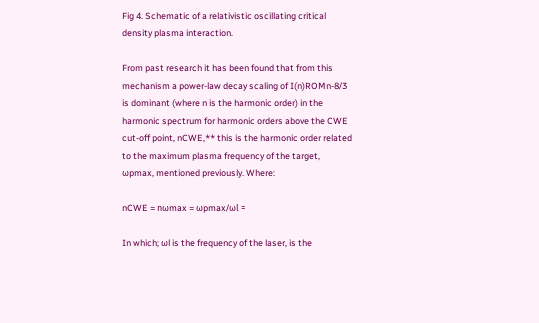Fig 4. Schematic of a relativistic oscillating critical density plasma interaction.

From past research it has been found that from this mechanism a power-law decay scaling of I(n)ROMn-8/3 is dominant (where n is the harmonic order) in the harmonic spectrum for harmonic orders above the CWE cut-off point, nCWE,** this is the harmonic order related to the maximum plasma frequency of the target, ωpmax, mentioned previously. Where:

nCWE = nωmax = ωpmax/ωl =

In which; ωl is the frequency of the laser, is the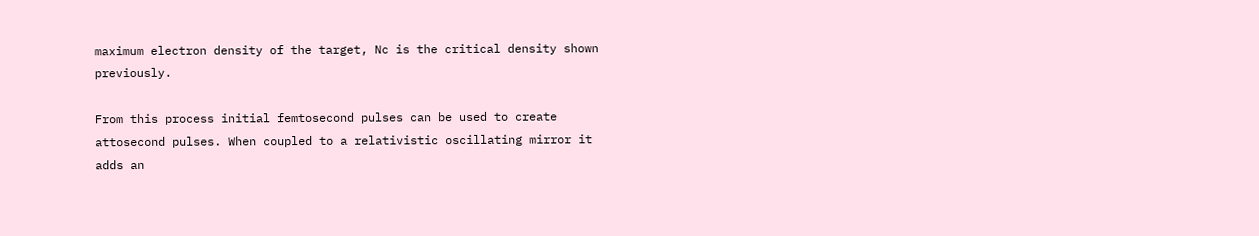maximum electron density of the target, Nc is the critical density shown previously.

From this process initial femtosecond pulses can be used to create attosecond pulses. When coupled to a relativistic oscillating mirror it adds an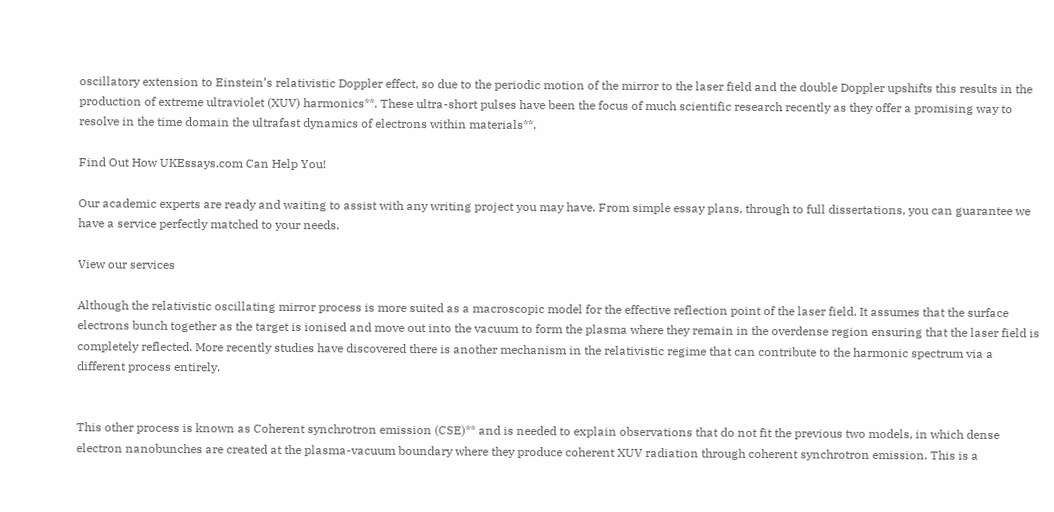oscillatory extension to Einstein’s relativistic Doppler effect, so due to the periodic motion of the mirror to the laser field and the double Doppler upshifts this results in the production of extreme ultraviolet (XUV) harmonics**. These ultra-short pulses have been the focus of much scientific research recently as they offer a promising way to resolve in the time domain the ultrafast dynamics of electrons within materials**.

Find Out How UKEssays.com Can Help You!

Our academic experts are ready and waiting to assist with any writing project you may have. From simple essay plans, through to full dissertations, you can guarantee we have a service perfectly matched to your needs.

View our services

Although the relativistic oscillating mirror process is more suited as a macroscopic model for the effective reflection point of the laser field. It assumes that the surface electrons bunch together as the target is ionised and move out into the vacuum to form the plasma where they remain in the overdense region ensuring that the laser field is completely reflected. More recently studies have discovered there is another mechanism in the relativistic regime that can contribute to the harmonic spectrum via a different process entirely.


This other process is known as Coherent synchrotron emission (CSE)** and is needed to explain observations that do not fit the previous two models, in which dense electron nanobunches are created at the plasma-vacuum boundary where they produce coherent XUV radiation through coherent synchrotron emission. This is a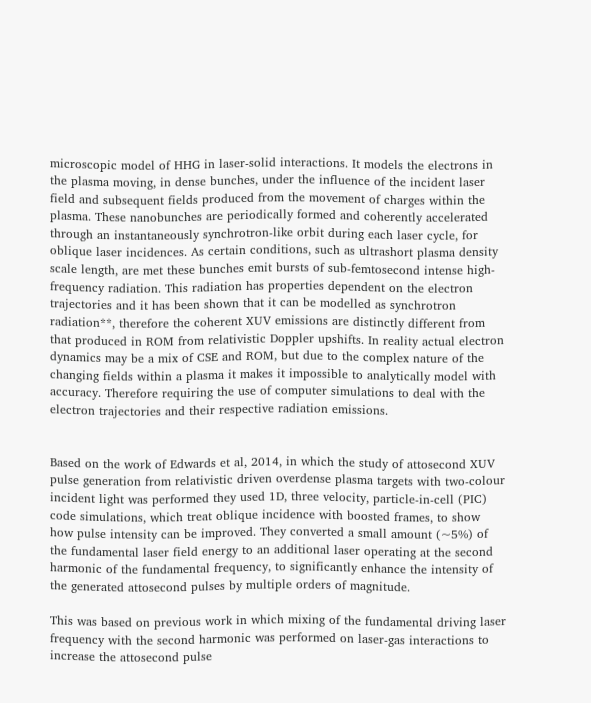microscopic model of HHG in laser-solid interactions. It models the electrons in the plasma moving, in dense bunches, under the influence of the incident laser field and subsequent fields produced from the movement of charges within the plasma. These nanobunches are periodically formed and coherently accelerated through an instantaneously synchrotron-like orbit during each laser cycle, for oblique laser incidences. As certain conditions, such as ultrashort plasma density scale length, are met these bunches emit bursts of sub-femtosecond intense high-frequency radiation. This radiation has properties dependent on the electron trajectories and it has been shown that it can be modelled as synchrotron radiation**, therefore the coherent XUV emissions are distinctly different from that produced in ROM from relativistic Doppler upshifts. In reality actual electron dynamics may be a mix of CSE and ROM, but due to the complex nature of the changing fields within a plasma it makes it impossible to analytically model with accuracy. Therefore requiring the use of computer simulations to deal with the electron trajectories and their respective radiation emissions.


Based on the work of Edwards et al, 2014, in which the study of attosecond XUV pulse generation from relativistic driven overdense plasma targets with two-colour incident light was performed they used 1D, three velocity, particle-in-cell (PIC) code simulations, which treat oblique incidence with boosted frames, to show how pulse intensity can be improved. They converted a small amount (~5%) of the fundamental laser field energy to an additional laser operating at the second harmonic of the fundamental frequency, to significantly enhance the intensity of the generated attosecond pulses by multiple orders of magnitude.

This was based on previous work in which mixing of the fundamental driving laser frequency with the second harmonic was performed on laser-gas interactions to increase the attosecond pulse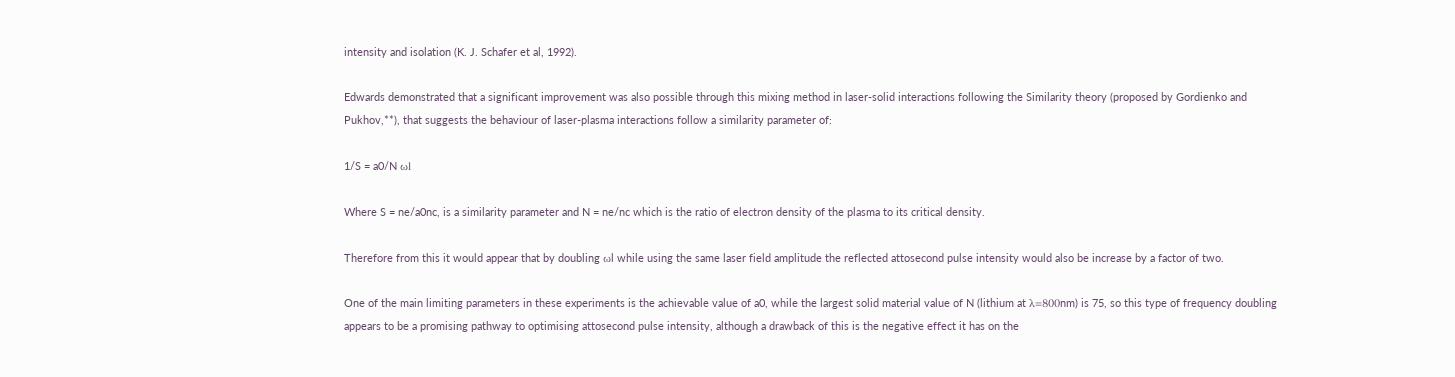intensity and isolation (K. J. Schafer et al, 1992).

Edwards demonstrated that a significant improvement was also possible through this mixing method in laser-solid interactions following the Similarity theory (proposed by Gordienko and Pukhov,**), that suggests the behaviour of laser-plasma interactions follow a similarity parameter of:

1/S = a0/N ωl

Where S = ne/a0nc, is a similarity parameter and N = ne/nc which is the ratio of electron density of the plasma to its critical density.

Therefore from this it would appear that by doubling ωl while using the same laser field amplitude the reflected attosecond pulse intensity would also be increase by a factor of two.

One of the main limiting parameters in these experiments is the achievable value of a0, while the largest solid material value of N (lithium at λ=800nm) is 75, so this type of frequency doubling appears to be a promising pathway to optimising attosecond pulse intensity, although a drawback of this is the negative effect it has on the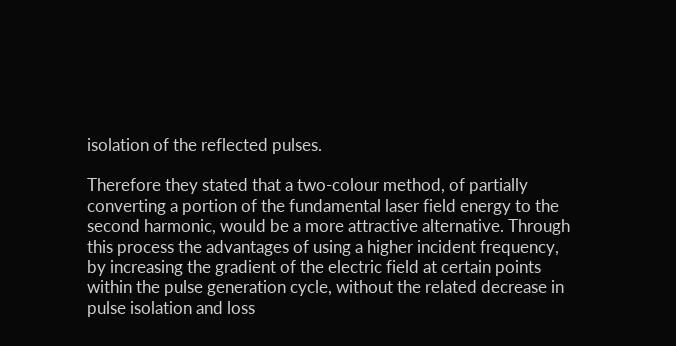isolation of the reflected pulses.

Therefore they stated that a two-colour method, of partially converting a portion of the fundamental laser field energy to the second harmonic, would be a more attractive alternative. Through this process the advantages of using a higher incident frequency, by increasing the gradient of the electric field at certain points within the pulse generation cycle, without the related decrease in pulse isolation and loss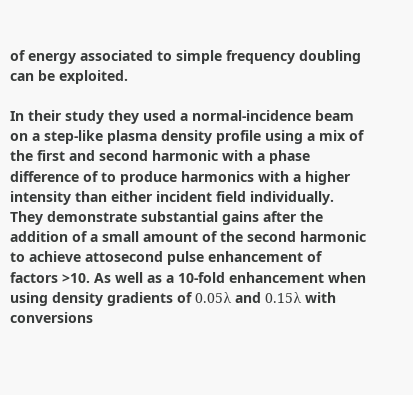of energy associated to simple frequency doubling can be exploited.

In their study they used a normal-incidence beam on a step-like plasma density profile using a mix of the first and second harmonic with a phase difference of to produce harmonics with a higher intensity than either incident field individually. They demonstrate substantial gains after the addition of a small amount of the second harmonic to achieve attosecond pulse enhancement of factors >10. As well as a 10-fold enhancement when using density gradients of 0.05λ and 0.15λ with conversions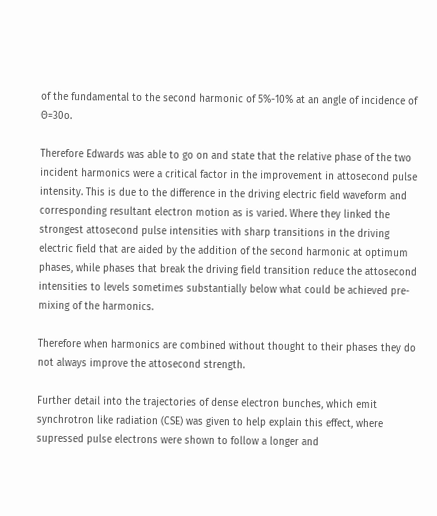of the fundamental to the second harmonic of 5%-10% at an angle of incidence of ϴ=30o.

Therefore Edwards was able to go on and state that the relative phase of the two incident harmonics were a critical factor in the improvement in attosecond pulse intensity. This is due to the difference in the driving electric field waveform and corresponding resultant electron motion as is varied. Where they linked the strongest attosecond pulse intensities with sharp transitions in the driving electric field that are aided by the addition of the second harmonic at optimum phases, while phases that break the driving field transition reduce the attosecond intensities to levels sometimes substantially below what could be achieved pre-mixing of the harmonics.

Therefore when harmonics are combined without thought to their phases they do not always improve the attosecond strength.

Further detail into the trajectories of dense electron bunches, which emit synchrotron like radiation (CSE) was given to help explain this effect, where supressed pulse electrons were shown to follow a longer and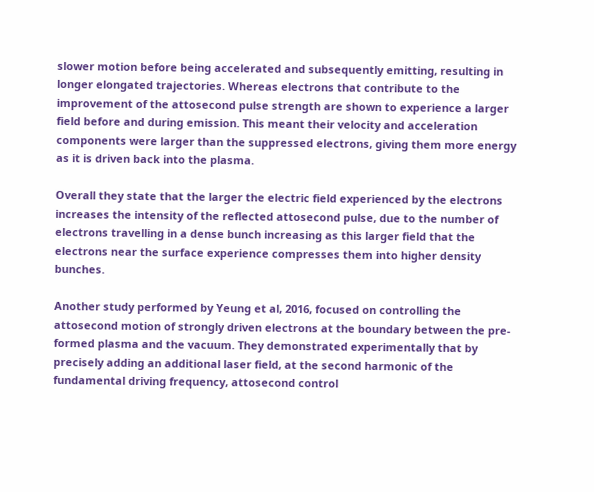slower motion before being accelerated and subsequently emitting, resulting in longer elongated trajectories. Whereas electrons that contribute to the improvement of the attosecond pulse strength are shown to experience a larger field before and during emission. This meant their velocity and acceleration components were larger than the suppressed electrons, giving them more energy as it is driven back into the plasma.

Overall they state that the larger the electric field experienced by the electrons increases the intensity of the reflected attosecond pulse, due to the number of electrons travelling in a dense bunch increasing as this larger field that the electrons near the surface experience compresses them into higher density bunches.

Another study performed by Yeung et al, 2016, focused on controlling the attosecond motion of strongly driven electrons at the boundary between the pre-formed plasma and the vacuum. They demonstrated experimentally that by precisely adding an additional laser field, at the second harmonic of the fundamental driving frequency, attosecond control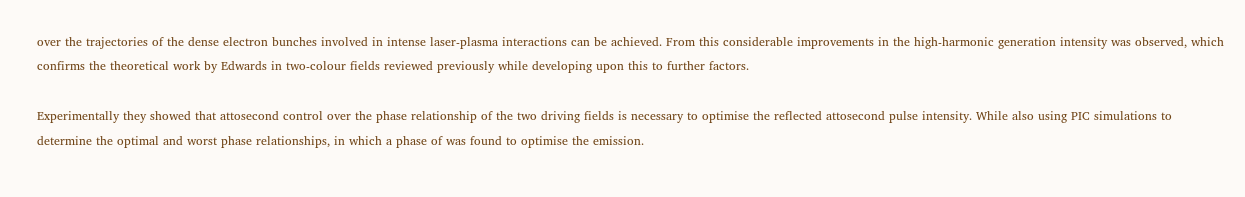over the trajectories of the dense electron bunches involved in intense laser-plasma interactions can be achieved. From this considerable improvements in the high-harmonic generation intensity was observed, which confirms the theoretical work by Edwards in two-colour fields reviewed previously while developing upon this to further factors.

Experimentally they showed that attosecond control over the phase relationship of the two driving fields is necessary to optimise the reflected attosecond pulse intensity. While also using PIC simulations to determine the optimal and worst phase relationships, in which a phase of was found to optimise the emission.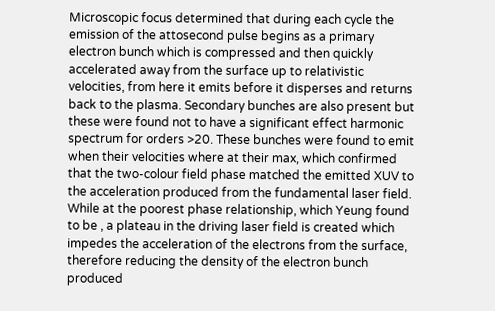Microscopic focus determined that during each cycle the emission of the attosecond pulse begins as a primary electron bunch which is compressed and then quickly accelerated away from the surface up to relativistic velocities, from here it emits before it disperses and returns back to the plasma. Secondary bunches are also present but these were found not to have a significant effect harmonic spectrum for orders >20. These bunches were found to emit when their velocities where at their max, which confirmed that the two-colour field phase matched the emitted XUV to the acceleration produced from the fundamental laser field. While at the poorest phase relationship, which Yeung found to be , a plateau in the driving laser field is created which impedes the acceleration of the electrons from the surface, therefore reducing the density of the electron bunch produced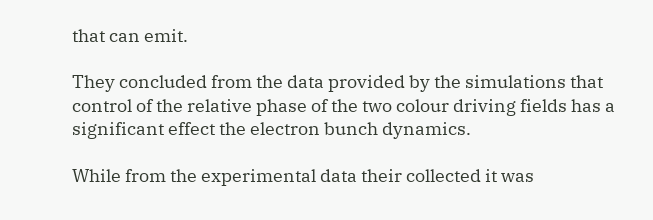that can emit.

They concluded from the data provided by the simulations that control of the relative phase of the two colour driving fields has a significant effect the electron bunch dynamics.

While from the experimental data their collected it was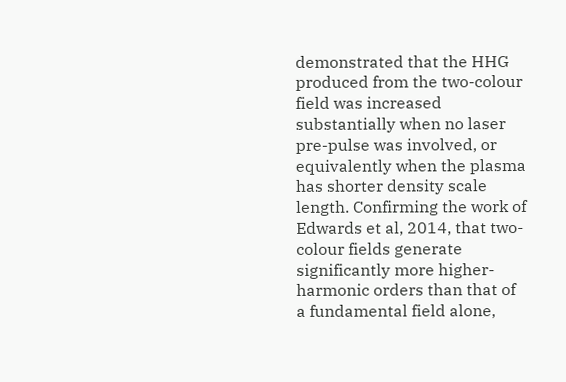demonstrated that the HHG produced from the two-colour field was increased substantially when no laser pre-pulse was involved, or equivalently when the plasma has shorter density scale length. Confirming the work of Edwards et al, 2014, that two-colour fields generate significantly more higher-harmonic orders than that of a fundamental field alone,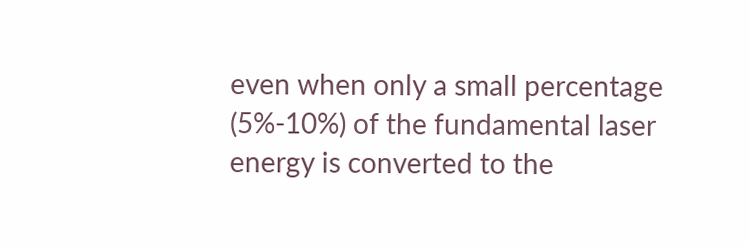even when only a small percentage (5%-10%) of the fundamental laser energy is converted to the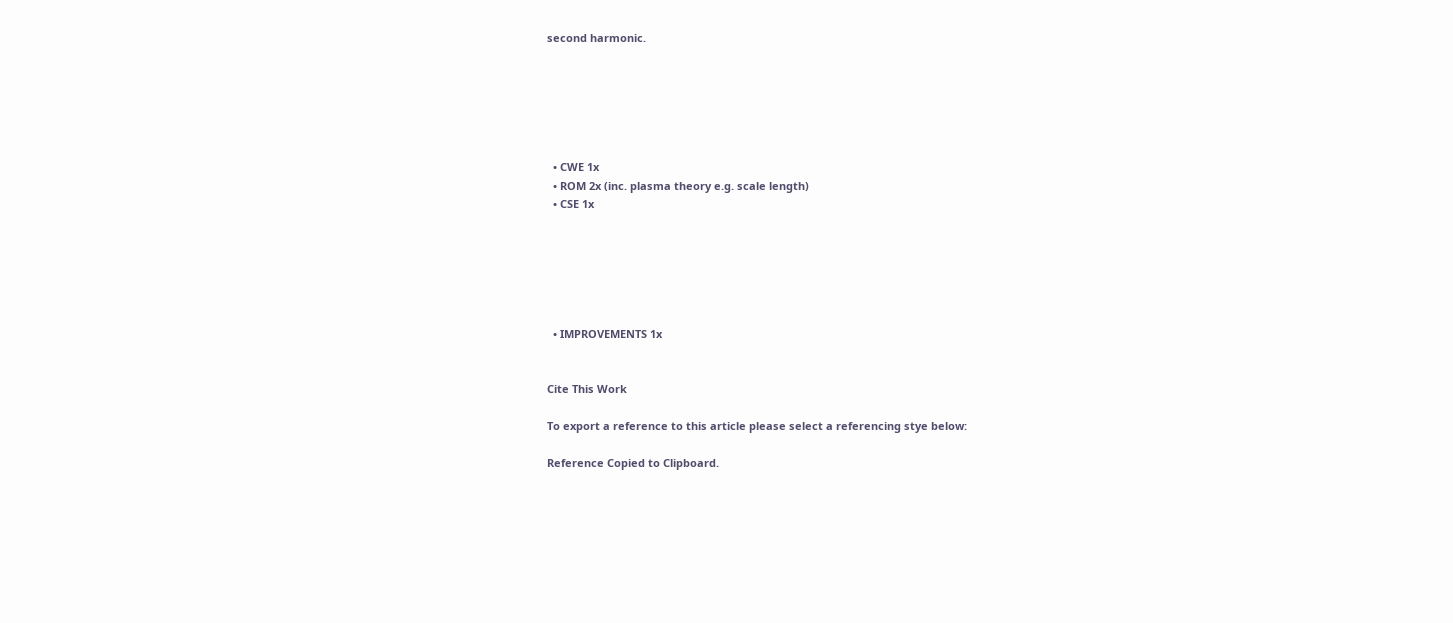second harmonic.






  • CWE 1x
  • ROM 2x (inc. plasma theory e.g. scale length)
  • CSE 1x






  • IMPROVEMENTS 1x


Cite This Work

To export a reference to this article please select a referencing stye below:

Reference Copied to Clipboard.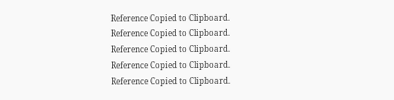Reference Copied to Clipboard.
Reference Copied to Clipboard.
Reference Copied to Clipboard.
Reference Copied to Clipboard.
Reference Copied to Clipboard.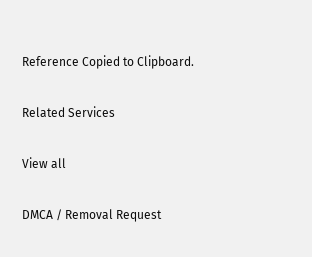Reference Copied to Clipboard.

Related Services

View all

DMCA / Removal Request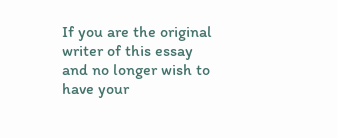If you are the original writer of this essay and no longer wish to have your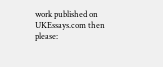work published on UKEssays.com then please: